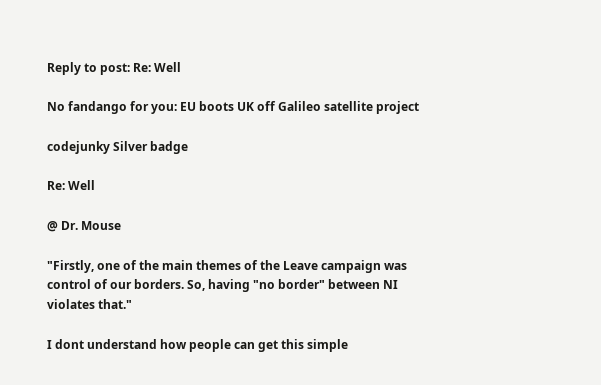Reply to post: Re: Well

No fandango for you: EU boots UK off Galileo satellite project

codejunky Silver badge

Re: Well

@ Dr. Mouse

"Firstly, one of the main themes of the Leave campaign was control of our borders. So, having "no border" between NI violates that."

I dont understand how people can get this simple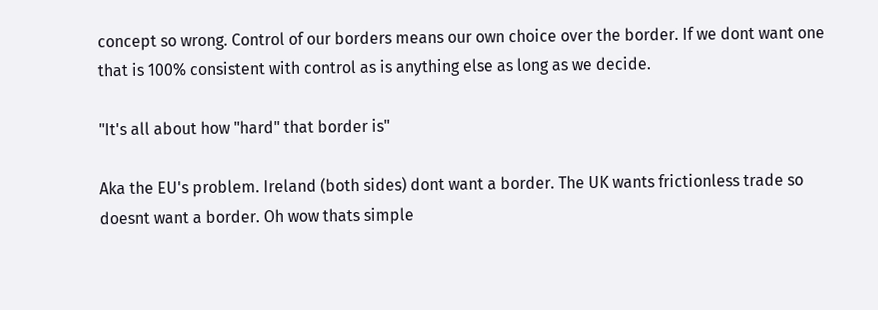concept so wrong. Control of our borders means our own choice over the border. If we dont want one that is 100% consistent with control as is anything else as long as we decide.

"It's all about how "hard" that border is"

Aka the EU's problem. Ireland (both sides) dont want a border. The UK wants frictionless trade so doesnt want a border. Oh wow thats simple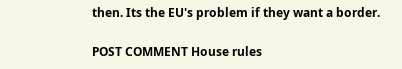then. Its the EU's problem if they want a border.

POST COMMENT House rules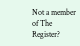Not a member of The Register?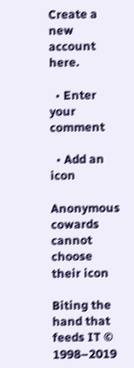Create a new account here.

  • Enter your comment

  • Add an icon

Anonymous cowards cannot choose their icon

Biting the hand that feeds IT © 1998–2019